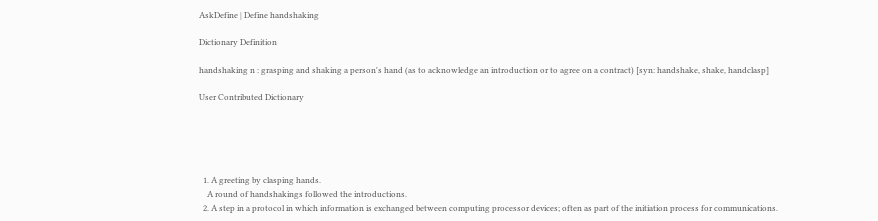AskDefine | Define handshaking

Dictionary Definition

handshaking n : grasping and shaking a person's hand (as to acknowledge an introduction or to agree on a contract) [syn: handshake, shake, handclasp]

User Contributed Dictionary





  1. A greeting by clasping hands.
    A round of handshakings followed the introductions.
  2. A step in a protocol in which information is exchanged between computing processor devices; often as part of the initiation process for communications.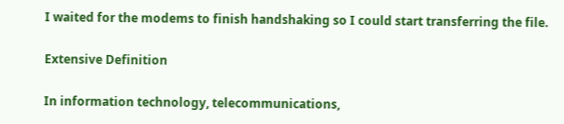I waited for the modems to finish handshaking so I could start transferring the file.

Extensive Definition

In information technology, telecommunications,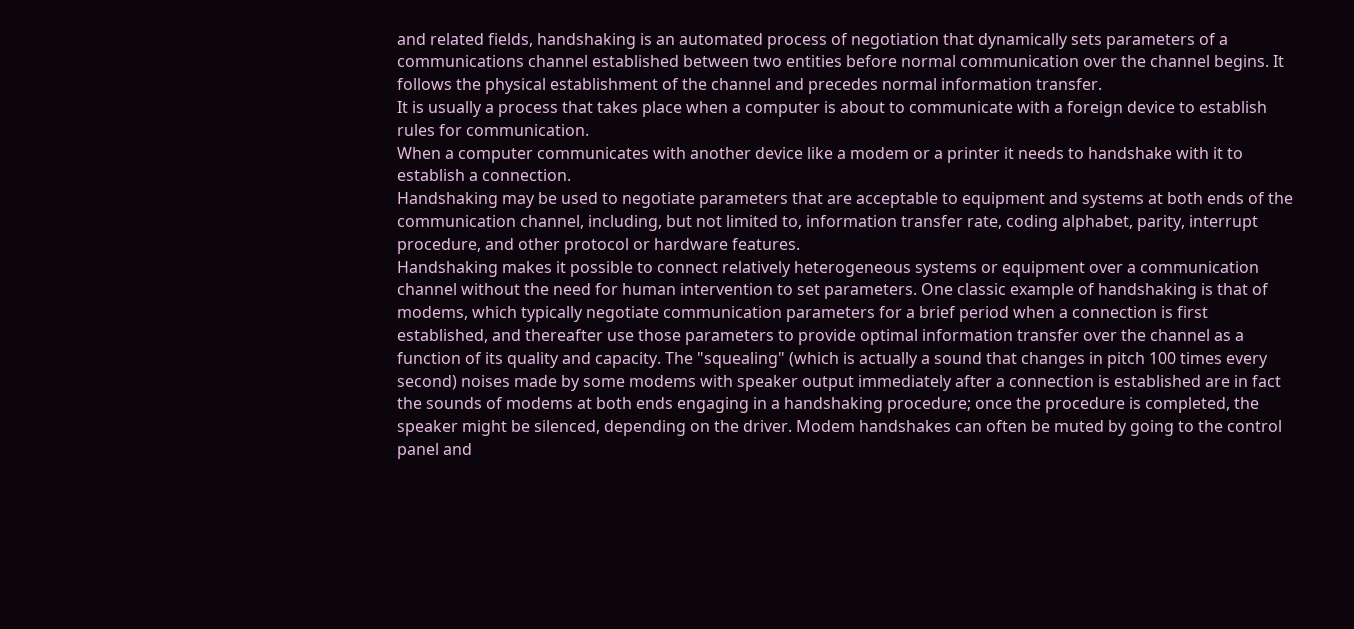and related fields, handshaking is an automated process of negotiation that dynamically sets parameters of a communications channel established between two entities before normal communication over the channel begins. It follows the physical establishment of the channel and precedes normal information transfer.
It is usually a process that takes place when a computer is about to communicate with a foreign device to establish rules for communication.
When a computer communicates with another device like a modem or a printer it needs to handshake with it to establish a connection.
Handshaking may be used to negotiate parameters that are acceptable to equipment and systems at both ends of the communication channel, including, but not limited to, information transfer rate, coding alphabet, parity, interrupt procedure, and other protocol or hardware features.
Handshaking makes it possible to connect relatively heterogeneous systems or equipment over a communication channel without the need for human intervention to set parameters. One classic example of handshaking is that of modems, which typically negotiate communication parameters for a brief period when a connection is first established, and thereafter use those parameters to provide optimal information transfer over the channel as a function of its quality and capacity. The "squealing" (which is actually a sound that changes in pitch 100 times every second) noises made by some modems with speaker output immediately after a connection is established are in fact the sounds of modems at both ends engaging in a handshaking procedure; once the procedure is completed, the speaker might be silenced, depending on the driver. Modem handshakes can often be muted by going to the control panel and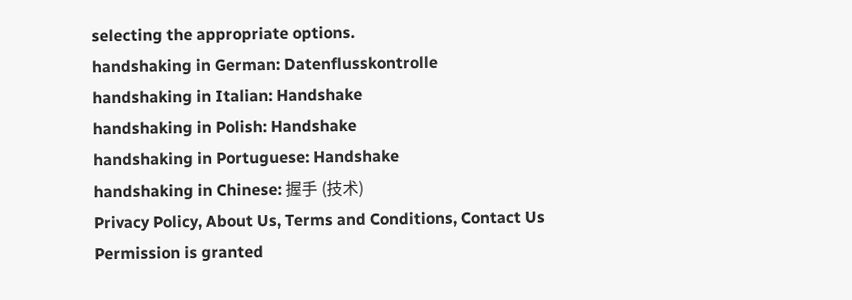selecting the appropriate options.
handshaking in German: Datenflusskontrolle
handshaking in Italian: Handshake
handshaking in Polish: Handshake
handshaking in Portuguese: Handshake
handshaking in Chinese: 握手 (技术)
Privacy Policy, About Us, Terms and Conditions, Contact Us
Permission is granted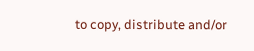to copy, distribute and/or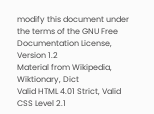modify this document under the terms of the GNU Free Documentation License, Version 1.2
Material from Wikipedia, Wiktionary, Dict
Valid HTML 4.01 Strict, Valid CSS Level 2.1